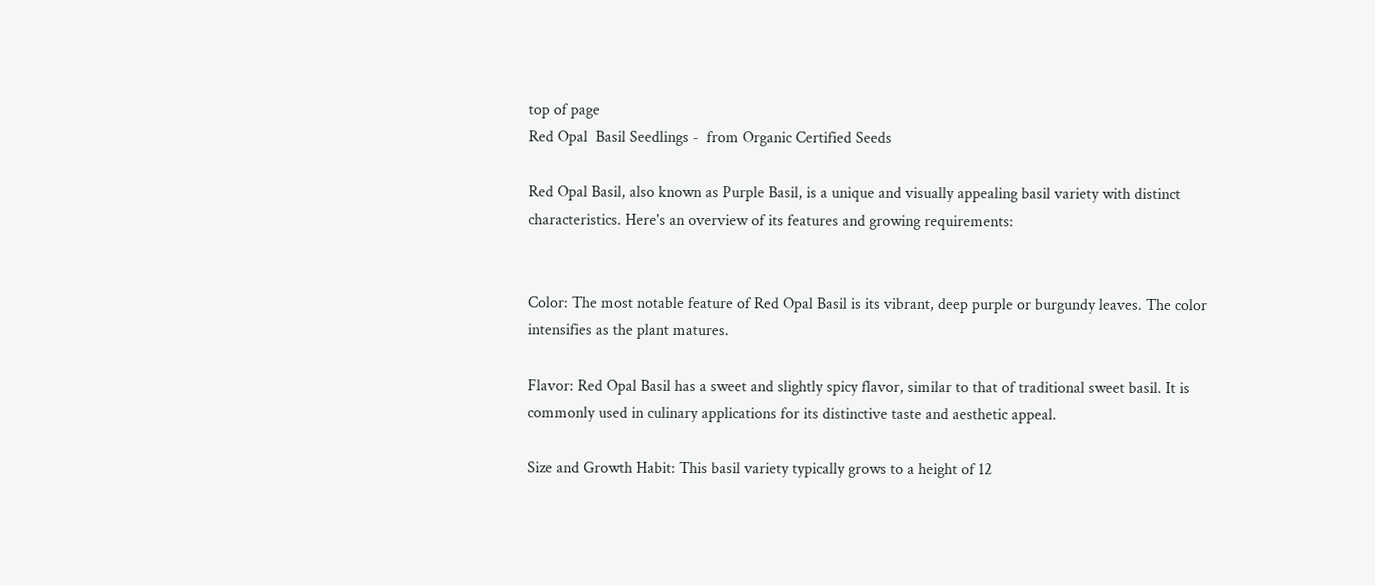top of page
Red Opal  Basil Seedlings -  from Organic Certified Seeds

Red Opal Basil, also known as Purple Basil, is a unique and visually appealing basil variety with distinct characteristics. Here's an overview of its features and growing requirements:


Color: The most notable feature of Red Opal Basil is its vibrant, deep purple or burgundy leaves. The color intensifies as the plant matures.

Flavor: Red Opal Basil has a sweet and slightly spicy flavor, similar to that of traditional sweet basil. It is commonly used in culinary applications for its distinctive taste and aesthetic appeal.

Size and Growth Habit: This basil variety typically grows to a height of 12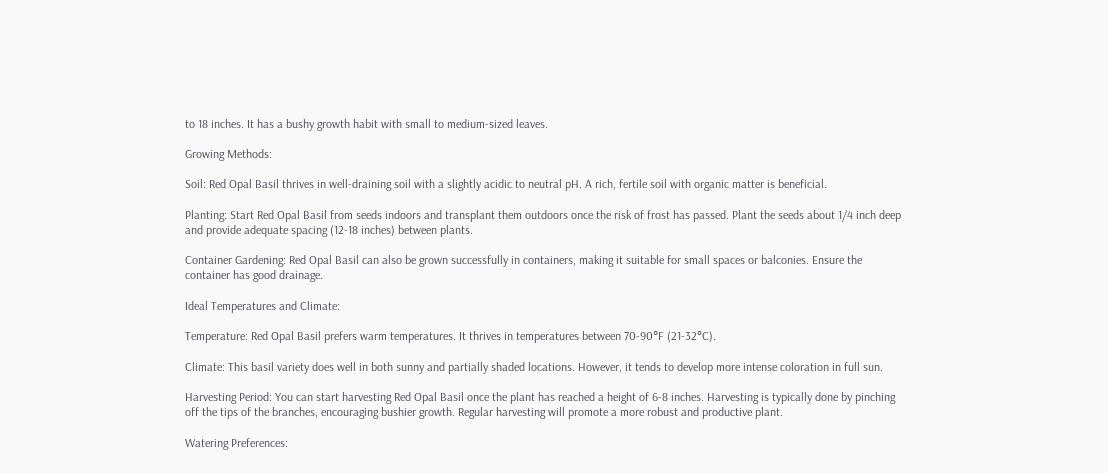to 18 inches. It has a bushy growth habit with small to medium-sized leaves.

Growing Methods:

Soil: Red Opal Basil thrives in well-draining soil with a slightly acidic to neutral pH. A rich, fertile soil with organic matter is beneficial.

Planting: Start Red Opal Basil from seeds indoors and transplant them outdoors once the risk of frost has passed. Plant the seeds about 1/4 inch deep and provide adequate spacing (12-18 inches) between plants.

Container Gardening: Red Opal Basil can also be grown successfully in containers, making it suitable for small spaces or balconies. Ensure the container has good drainage.

Ideal Temperatures and Climate:

Temperature: Red Opal Basil prefers warm temperatures. It thrives in temperatures between 70-90°F (21-32°C).

Climate: This basil variety does well in both sunny and partially shaded locations. However, it tends to develop more intense coloration in full sun.

Harvesting Period: You can start harvesting Red Opal Basil once the plant has reached a height of 6-8 inches. Harvesting is typically done by pinching off the tips of the branches, encouraging bushier growth. Regular harvesting will promote a more robust and productive plant.

Watering Preferences: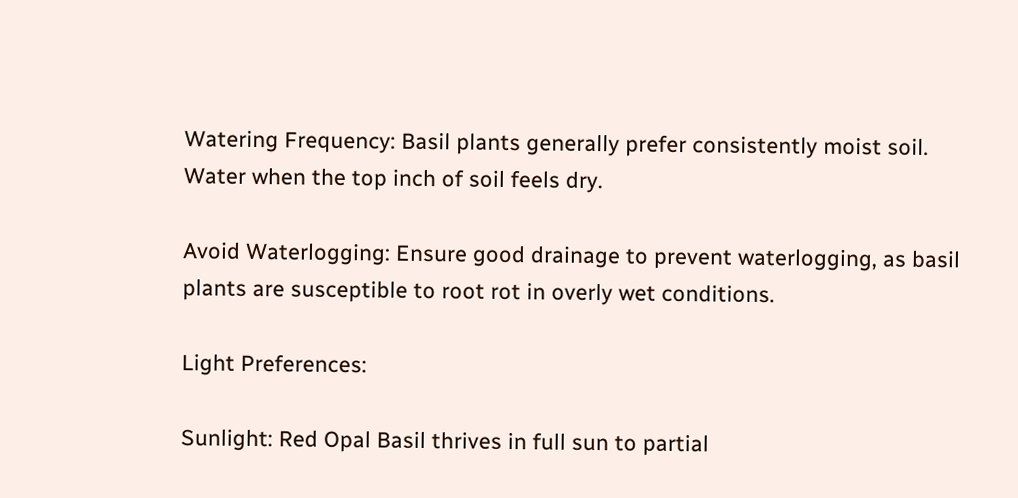Watering Frequency: Basil plants generally prefer consistently moist soil. Water when the top inch of soil feels dry.

Avoid Waterlogging: Ensure good drainage to prevent waterlogging, as basil plants are susceptible to root rot in overly wet conditions.

Light Preferences:

Sunlight: Red Opal Basil thrives in full sun to partial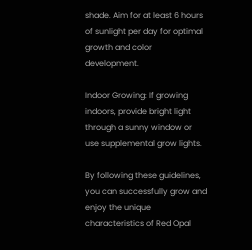shade. Aim for at least 6 hours of sunlight per day for optimal growth and color development.

Indoor Growing: If growing indoors, provide bright light through a sunny window or use supplemental grow lights.

By following these guidelines, you can successfully grow and enjoy the unique characteristics of Red Opal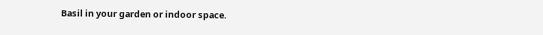Basil in your garden or indoor space.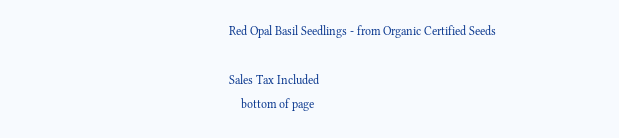Red Opal Basil Seedlings - from Organic Certified Seeds

Sales Tax Included
    bottom of page